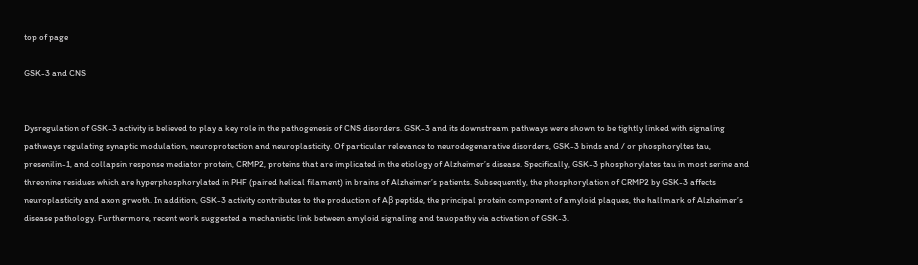top of page

GSK-3 and CNS


Dysregulation of GSK-3 activity is believed to play a key role in the pathogenesis of CNS disorders. GSK-3 and its downstream pathways were shown to be tightly linked with signaling pathways regulating synaptic modulation, neuroprotection and neuroplasticity. Of particular relevance to neurodegenarative disorders, GSK-3 binds and / or phosphoryltes tau, presenilin-1, and collapsin response mediator protein, CRMP2, proteins that are implicated in the etiology of Alzheimer’s disease. Specifically, GSK-3 phosphorylates tau in most serine and threonine residues which are hyperphosphorylated in PHF (paired helical filament) in brains of Alzheimer’s patients. Subsequently, the phosphorylation of CRMP2 by GSK-3 affects neuroplasticity and axon grwoth. In addition, GSK-3 activity contributes to the production of Aβ peptide, the principal protein component of amyloid plaques, the hallmark of Alzheimer’s disease pathology. Furthermore, recent work suggested a mechanistic link between amyloid signaling and tauopathy via activation of GSK-3.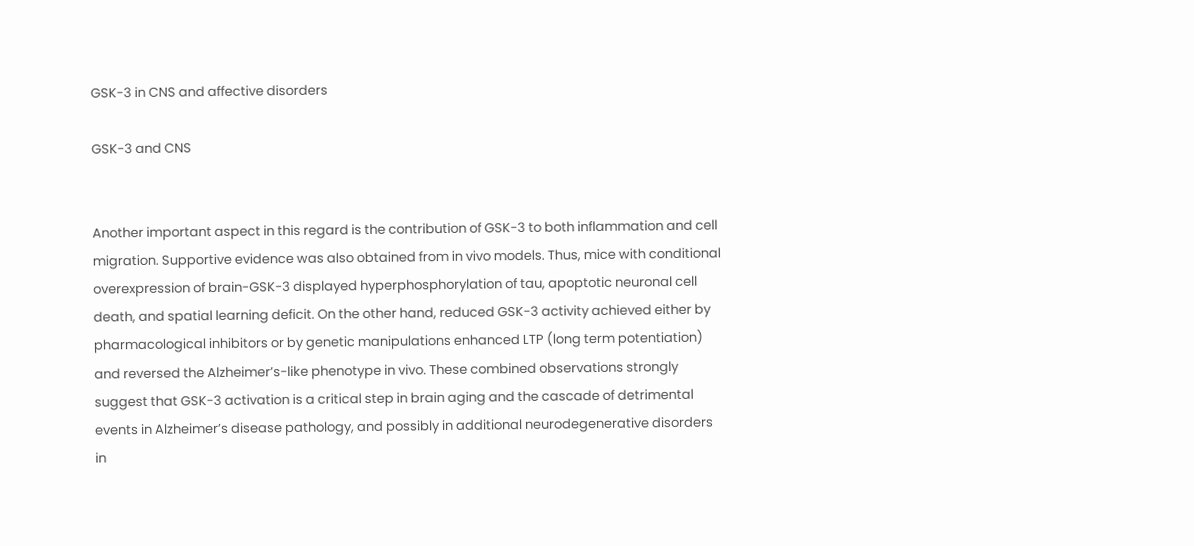GSK-3 in CNS and affective disorders

GSK-3 and CNS


Another important aspect in this regard is the contribution of GSK-3 to both inflammation and cell migration. Supportive evidence was also obtained from in vivo models. Thus, mice with conditional overexpression of brain-GSK-3 displayed hyperphosphorylation of tau, apoptotic neuronal cell death, and spatial learning deficit. On the other hand, reduced GSK-3 activity achieved either by pharmacological inhibitors or by genetic manipulations enhanced LTP (long term potentiation) and reversed the Alzheimer’s-like phenotype in vivo. These combined observations strongly suggest that GSK-3 activation is a critical step in brain aging and the cascade of detrimental events in Alzheimer’s disease pathology, and possibly in additional neurodegenerative disorders in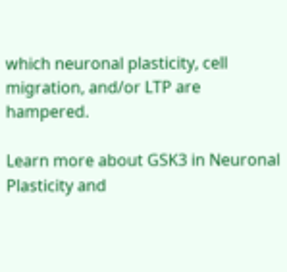which neuronal plasticity, cell migration, and/or LTP are hampered.

Learn more about GSK3 in Neuronal Plasticity and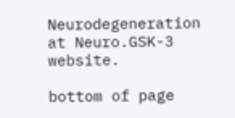Neurodegeneration at Neuro.GSK-3 website.

bottom of page